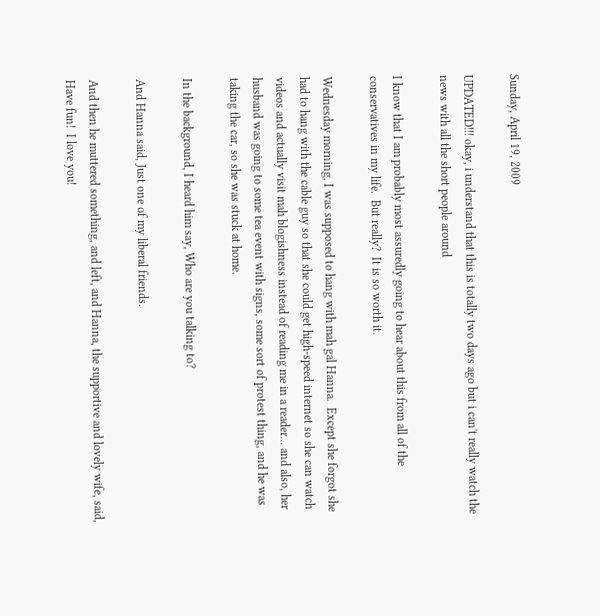Sunday, April 19, 2009

UPDATED!!! okay, i understand that this is totally two days ago but i can't really watch the news with all the short people around

I know that I am probably most assuredly going to hear about this from all of the conservatives in my life.  But really?  It is so worth it.

Wednesday morning, I was supposed to hang with mah gal Hanna.  Except she forgot she had to hang with the cable guy so that she could get high-speed internet so she can watch videos and actually visit mah blogishness instead of reading me in a reader... and also, her husband was going to some tea event with signs, some sort of protest thing, and he was taking the car, so she was stuck at home.

In the background, I heard him say, Who are you talking to?

And Hanna said, Just one of my liberal friends.

And then he muttered something, and left, and Hanna, the supportive and lovely wife, said, Have fun!  I love you!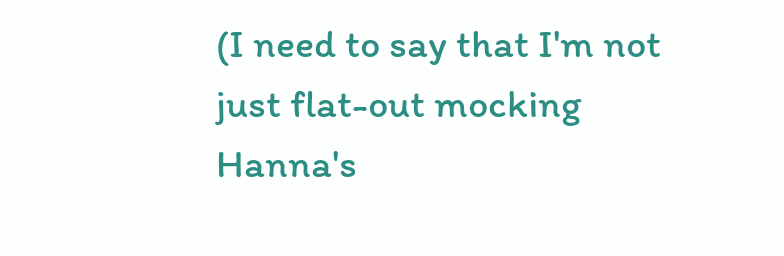(I need to say that I'm not just flat-out mocking Hanna's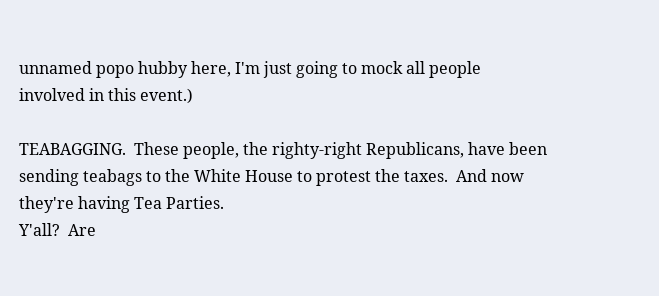unnamed popo hubby here, I'm just going to mock all people involved in this event.)

TEABAGGING.  These people, the righty-right Republicans, have been sending teabags to the White House to protest the taxes.  And now they're having Tea Parties.
Y'all?  Are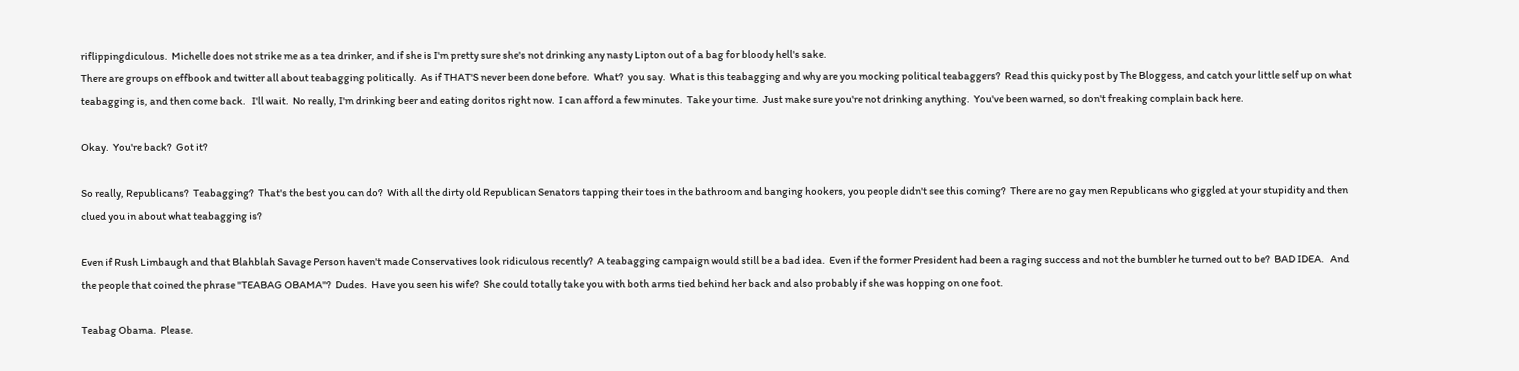riflippingdiculous.  Michelle does not strike me as a tea drinker, and if she is I'm pretty sure she's not drinking any nasty Lipton out of a bag for bloody hell's sake.
There are groups on effbook and twitter all about teabagging politically.  As if THAT'S never been done before.  What?  you say.  What is this teabagging and why are you mocking political teabaggers?  Read this quicky post by The Bloggess, and catch your little self up on what teabagging is, and then come back.   I'll wait.  No really, I'm drinking beer and eating doritos right now.  I can afford a few minutes.  Take your time.  Just make sure you're not drinking anything.  You've been warned, so don't freaking complain back here.

Okay.  You're back?  Got it?

So really, Republicans?  Teabagging?  That's the best you can do?  With all the dirty old Republican Senators tapping their toes in the bathroom and banging hookers, you people didn't see this coming?  There are no gay men Republicans who giggled at your stupidity and then clued you in about what teabagging is?

Even if Rush Limbaugh and that Blahblah Savage Person haven't made Conservatives look ridiculous recently?  A teabagging campaign would still be a bad idea.  Even if the former President had been a raging success and not the bumbler he turned out to be?  BAD IDEA.   And the people that coined the phrase "TEABAG OBAMA"?  Dudes.  Have you seen his wife?  She could totally take you with both arms tied behind her back and also probably if she was hopping on one foot.

Teabag Obama.  Please.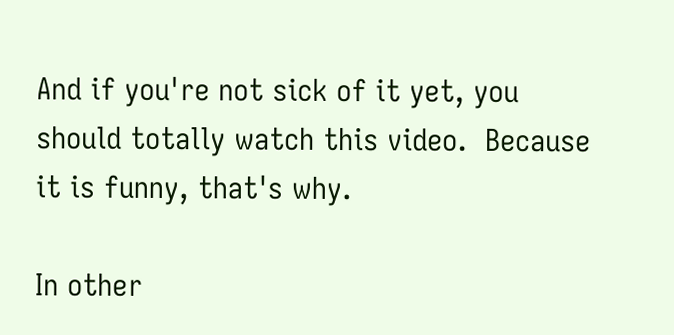And if you're not sick of it yet, you should totally watch this video.  Because it is funny, that's why.

In other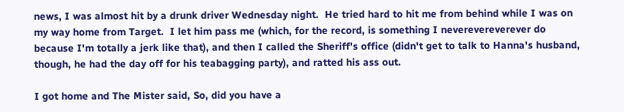news, I was almost hit by a drunk driver Wednesday night.  He tried hard to hit me from behind while I was on my way home from Target.  I let him pass me (which, for the record, is something I neverevereverever do because I'm totally a jerk like that), and then I called the Sheriff's office (didn't get to talk to Hanna's husband, though, he had the day off for his teabagging party), and ratted his ass out.

I got home and The Mister said, So, did you have a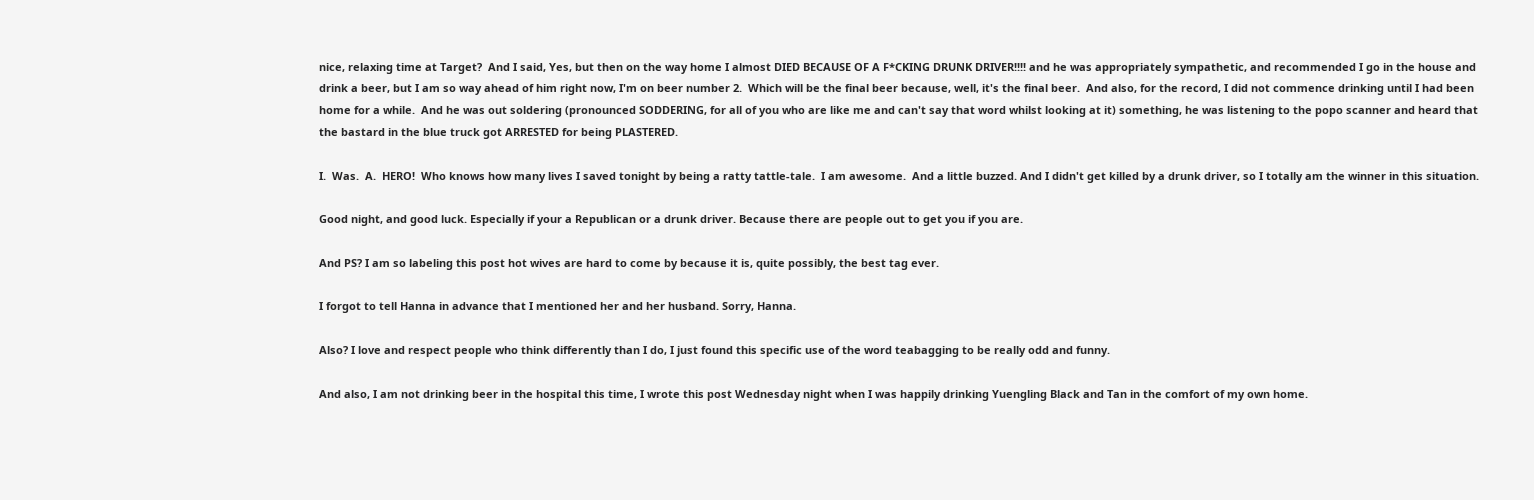nice, relaxing time at Target?  And I said, Yes, but then on the way home I almost DIED BECAUSE OF A F*CKING DRUNK DRIVER!!!! and he was appropriately sympathetic, and recommended I go in the house and drink a beer, but I am so way ahead of him right now, I'm on beer number 2.  Which will be the final beer because, well, it's the final beer.  And also, for the record, I did not commence drinking until I had been home for a while.  And he was out soldering (pronounced SODDERING, for all of you who are like me and can't say that word whilst looking at it) something, he was listening to the popo scanner and heard that the bastard in the blue truck got ARRESTED for being PLASTERED.

I.  Was.  A.  HERO!  Who knows how many lives I saved tonight by being a ratty tattle-tale.  I am awesome.  And a little buzzed. And I didn't get killed by a drunk driver, so I totally am the winner in this situation.

Good night, and good luck. Especially if your a Republican or a drunk driver. Because there are people out to get you if you are.

And PS? I am so labeling this post hot wives are hard to come by because it is, quite possibly, the best tag ever.

I forgot to tell Hanna in advance that I mentioned her and her husband. Sorry, Hanna.

Also? I love and respect people who think differently than I do, I just found this specific use of the word teabagging to be really odd and funny.

And also, I am not drinking beer in the hospital this time, I wrote this post Wednesday night when I was happily drinking Yuengling Black and Tan in the comfort of my own home.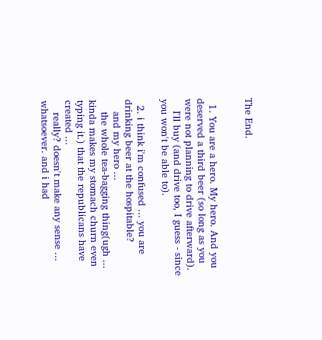The End.


  1. You are a hero. My hero. And you deserved a third beer (so long as you were not planning to drive afterward).
    I'll buy (and drive too, I guess - since you won't be able to).

  2. i think i'm confused ... you are drinking beer at the hospitable?
    and my hero ...
    the whole tea-bagging thing(ugh ... kinda makes my stomach churn even typing it.) that the republicans have created ...
    really? doesn't make any sense ... whatsoever. and i had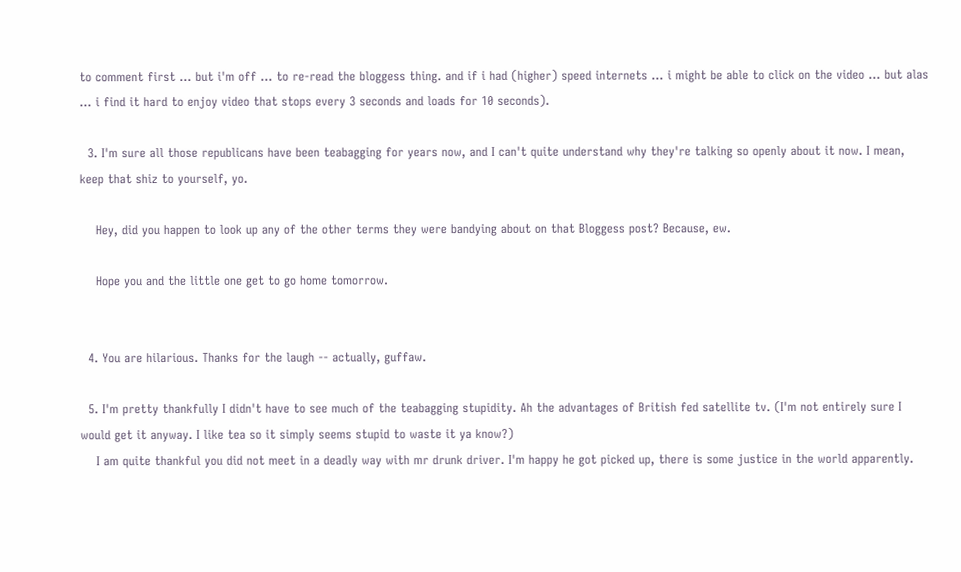to comment first ... but i'm off ... to re-read the bloggess thing. and if i had (higher) speed internets ... i might be able to click on the video ... but alas ... i find it hard to enjoy video that stops every 3 seconds and loads for 10 seconds).

  3. I'm sure all those republicans have been teabagging for years now, and I can't quite understand why they're talking so openly about it now. I mean, keep that shiz to yourself, yo.

    Hey, did you happen to look up any of the other terms they were bandying about on that Bloggess post? Because, ew.

    Hope you and the little one get to go home tomorrow.


  4. You are hilarious. Thanks for the laugh -- actually, guffaw.

  5. I'm pretty thankfully I didn't have to see much of the teabagging stupidity. Ah the advantages of British fed satellite tv. (I'm not entirely sure I would get it anyway. I like tea so it simply seems stupid to waste it ya know?)
    I am quite thankful you did not meet in a deadly way with mr drunk driver. I'm happy he got picked up, there is some justice in the world apparently.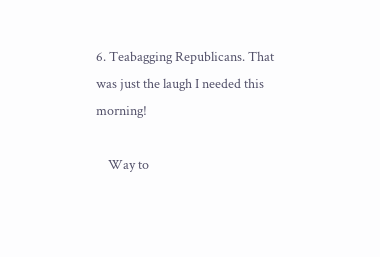6. Teabagging Republicans. That was just the laugh I needed this morning!

    Way to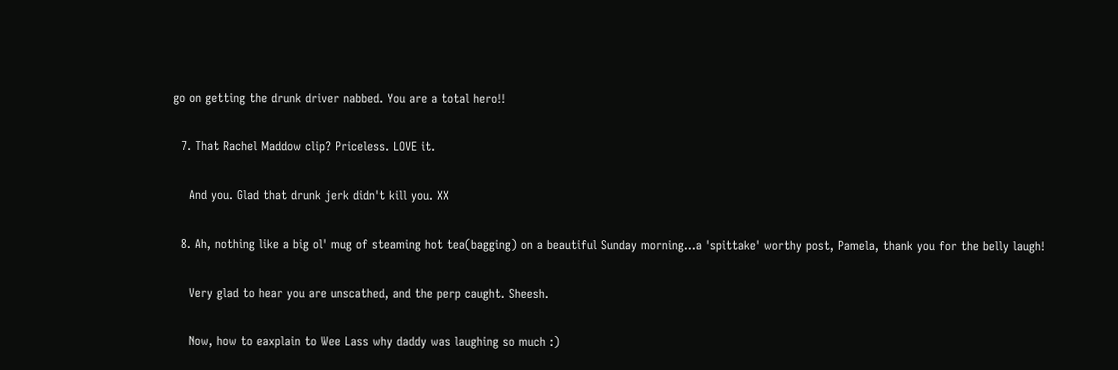go on getting the drunk driver nabbed. You are a total hero!!

  7. That Rachel Maddow clip? Priceless. LOVE it.

    And you. Glad that drunk jerk didn't kill you. XX

  8. Ah, nothing like a big ol' mug of steaming hot tea(bagging) on a beautiful Sunday morning...a 'spittake' worthy post, Pamela, thank you for the belly laugh!

    Very glad to hear you are unscathed, and the perp caught. Sheesh.

    Now, how to eaxplain to Wee Lass why daddy was laughing so much :)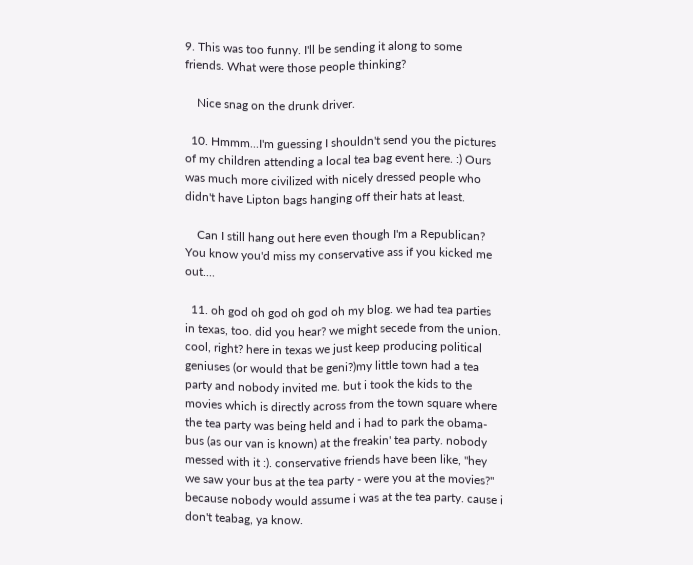9. This was too funny. I'll be sending it along to some friends. What were those people thinking?

    Nice snag on the drunk driver.

  10. Hmmm...I'm guessing I shouldn't send you the pictures of my children attending a local tea bag event here. :) Ours was much more civilized with nicely dressed people who didn't have Lipton bags hanging off their hats at least.

    Can I still hang out here even though I'm a Republican? You know you'd miss my conservative ass if you kicked me out....

  11. oh god oh god oh god oh my blog. we had tea parties in texas, too. did you hear? we might secede from the union. cool, right? here in texas we just keep producing political geniuses (or would that be geni?)my little town had a tea party and nobody invited me. but i took the kids to the movies which is directly across from the town square where the tea party was being held and i had to park the obama-bus (as our van is known) at the freakin' tea party. nobody messed with it :). conservative friends have been like, "hey we saw your bus at the tea party - were you at the movies?" because nobody would assume i was at the tea party. cause i don't teabag, ya know.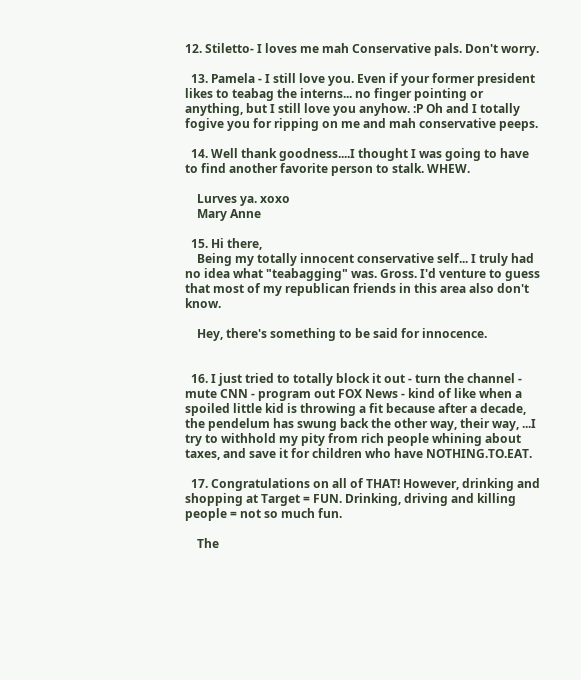12. Stiletto- I loves me mah Conservative pals. Don't worry.

  13. Pamela - I still love you. Even if your former president likes to teabag the interns... no finger pointing or anything, but I still love you anyhow. :P Oh and I totally fogive you for ripping on me and mah conservative peeps.

  14. Well thank goodness....I thought I was going to have to find another favorite person to stalk. WHEW.

    Lurves ya. xoxo
    Mary Anne

  15. Hi there,
    Being my totally innocent conservative self... I truly had no idea what "teabagging" was. Gross. I'd venture to guess that most of my republican friends in this area also don't know.

    Hey, there's something to be said for innocence.


  16. I just tried to totally block it out - turn the channel - mute CNN - program out FOX News - kind of like when a spoiled little kid is throwing a fit because after a decade, the pendelum has swung back the other way, their way, ...I try to withhold my pity from rich people whining about taxes, and save it for children who have NOTHING.TO.EAT.

  17. Congratulations on all of THAT! However, drinking and shopping at Target = FUN. Drinking, driving and killing people = not so much fun.

    The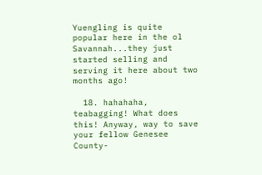Yuengling is quite popular here in the ol Savannah...they just started selling and serving it here about two months ago!

  18. hahahaha, teabagging! What does this! Anyway, way to save your fellow Genesee County-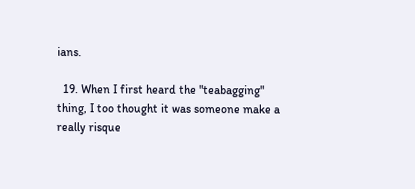ians.

  19. When I first heard the "teabagging" thing, I too thought it was someone make a really risque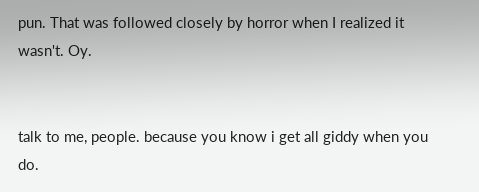pun. That was followed closely by horror when I realized it wasn't. Oy.


talk to me, people. because you know i get all giddy when you do.